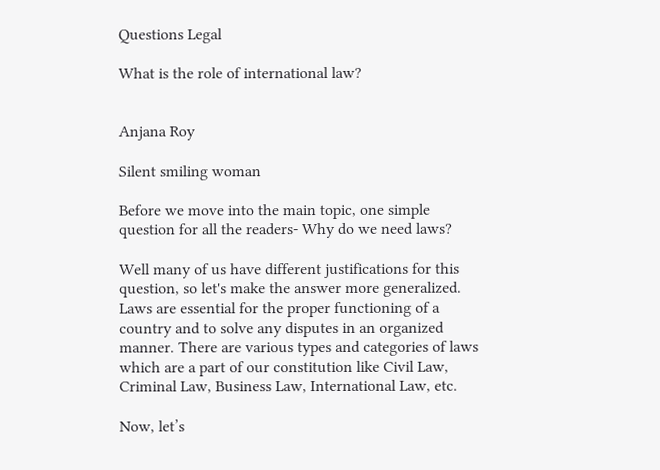Questions Legal

What is the role of international law?


Anjana Roy

Silent smiling woman

Before we move into the main topic, one simple question for all the readers- Why do we need laws?

Well many of us have different justifications for this question, so let's make the answer more generalized. Laws are essential for the proper functioning of a country and to solve any disputes in an organized manner. There are various types and categories of laws which are a part of our constitution like Civil Law, Criminal Law, Business Law, International Law, etc.

Now, let’s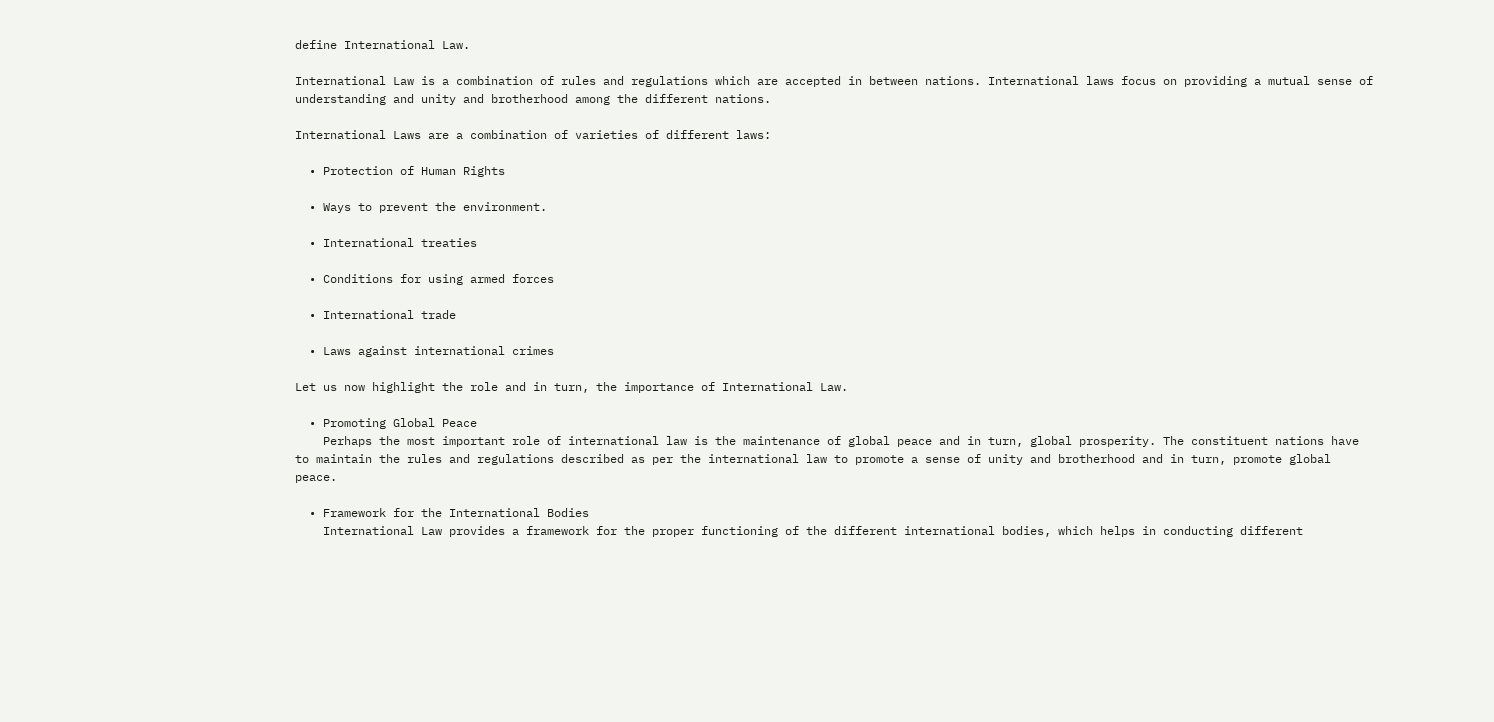define International Law.

International Law is a combination of rules and regulations which are accepted in between nations. International laws focus on providing a mutual sense of understanding and unity and brotherhood among the different nations.

International Laws are a combination of varieties of different laws:

  • Protection of Human Rights

  • Ways to prevent the environment.

  • International treaties

  • Conditions for using armed forces

  • International trade

  • Laws against international crimes

Let us now highlight the role and in turn, the importance of International Law.

  • Promoting Global Peace
    Perhaps the most important role of international law is the maintenance of global peace and in turn, global prosperity. The constituent nations have to maintain the rules and regulations described as per the international law to promote a sense of unity and brotherhood and in turn, promote global peace.

  • Framework for the International Bodies
    International Law provides a framework for the proper functioning of the different international bodies, which helps in conducting different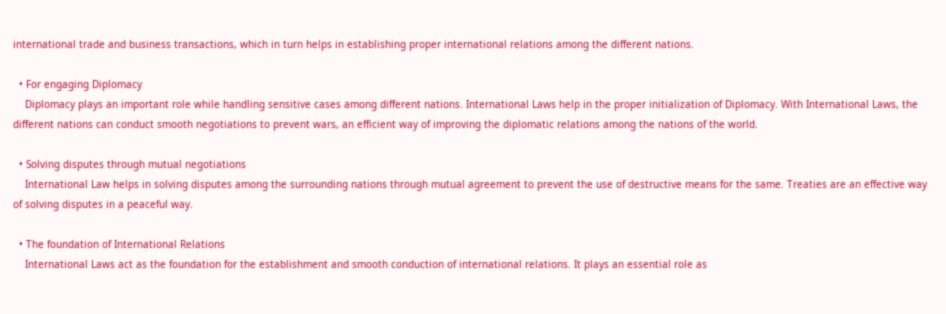international trade and business transactions, which in turn helps in establishing proper international relations among the different nations.

  • For engaging Diplomacy
    Diplomacy plays an important role while handling sensitive cases among different nations. International Laws help in the proper initialization of Diplomacy. With International Laws, the different nations can conduct smooth negotiations to prevent wars, an efficient way of improving the diplomatic relations among the nations of the world.

  • Solving disputes through mutual negotiations
    International Law helps in solving disputes among the surrounding nations through mutual agreement to prevent the use of destructive means for the same. Treaties are an effective way of solving disputes in a peaceful way.

  • The foundation of International Relations
    International Laws act as the foundation for the establishment and smooth conduction of international relations. It plays an essential role as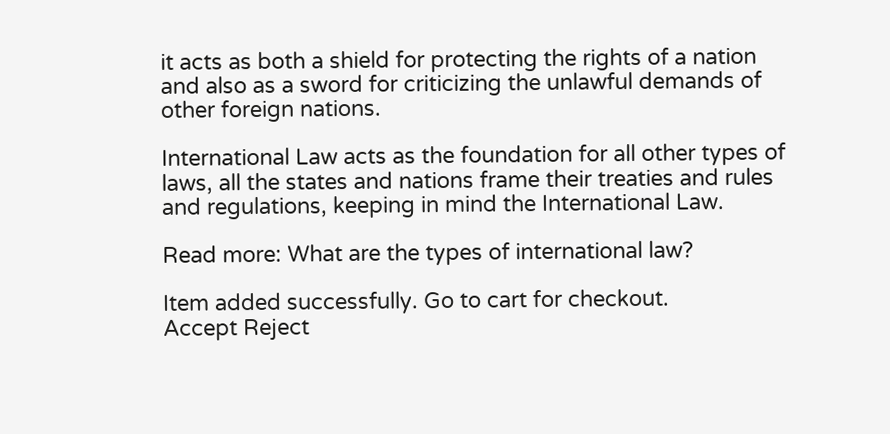it acts as both a shield for protecting the rights of a nation and also as a sword for criticizing the unlawful demands of other foreign nations.

International Law acts as the foundation for all other types of laws, all the states and nations frame their treaties and rules and regulations, keeping in mind the International Law.

Read more: What are the types of international law?

Item added successfully. Go to cart for checkout.
Accept Reject